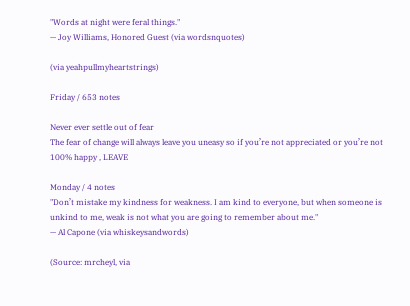"Words at night were feral things."
— Joy Williams, Honored Guest (via wordsnquotes)

(via yeahpullmyheartstrings)

Friday / 653 notes

Never ever settle out of fear
The fear of change will always leave you uneasy so if you’re not appreciated or you’re not 100% happy , LEAVE

Monday / 4 notes
"Don’t mistake my kindness for weakness. I am kind to everyone, but when someone is unkind to me, weak is not what you are going to remember about me."
— Al Capone (via whiskeysandwords)

(Source: mrcheyl, via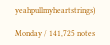yeahpullmyheartstrings)

Monday / 141,725 notes